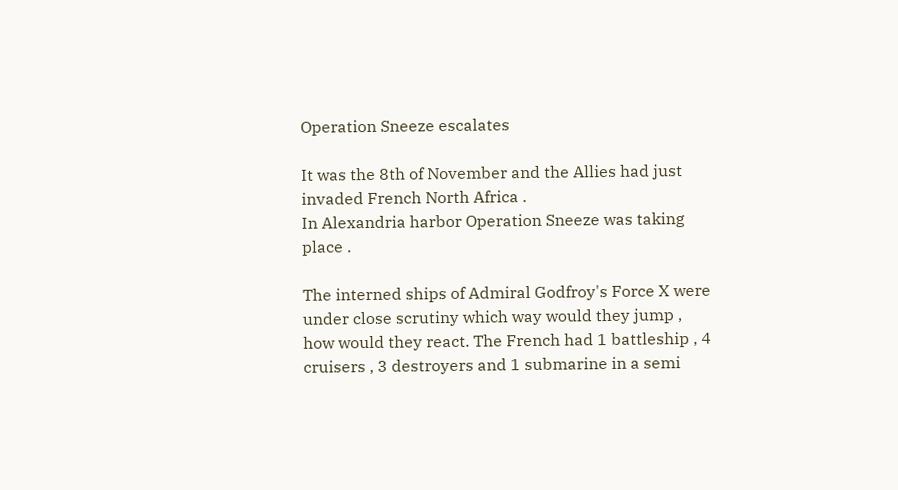Operation Sneeze escalates

It was the 8th of November and the Allies had just invaded French North Africa .
In Alexandria harbor Operation Sneeze was taking place .

The interned ships of Admiral Godfroy's Force X were under close scrutiny which way would they jump , how would they react. The French had 1 battleship , 4 cruisers , 3 destroyers and 1 submarine in a semi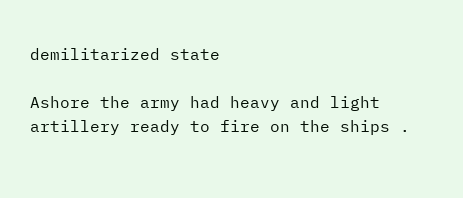demilitarized state

Ashore the army had heavy and light artillery ready to fire on the ships .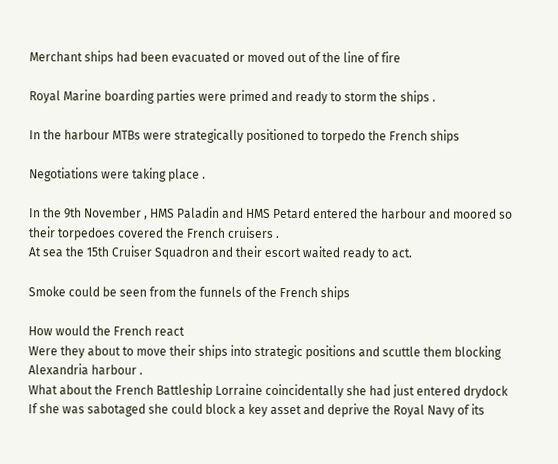Merchant ships had been evacuated or moved out of the line of fire

Royal Marine boarding parties were primed and ready to storm the ships .

In the harbour MTBs were strategically positioned to torpedo the French ships

Negotiations were taking place .

In the 9th November , HMS Paladin and HMS Petard entered the harbour and moored so their torpedoes covered the French cruisers .
At sea the 15th Cruiser Squadron and their escort waited ready to act.

Smoke could be seen from the funnels of the French ships

How would the French react
Were they about to move their ships into strategic positions and scuttle them blocking Alexandria harbour .
What about the French Battleship Lorraine coincidentally she had just entered drydock
If she was sabotaged she could block a key asset and deprive the Royal Navy of its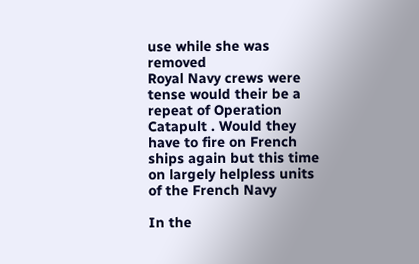use while she was removed
Royal Navy crews were tense would their be a repeat of Operation Catapult . Would they have to fire on French ships again but this time on largely helpless units of the French Navy

In the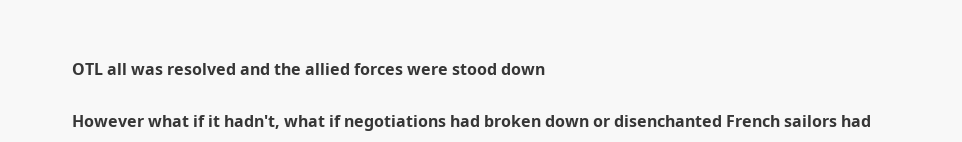OTL all was resolved and the allied forces were stood down

However what if it hadn't, what if negotiations had broken down or disenchanted French sailors had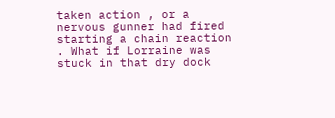taken action , or a nervous gunner had fired starting a chain reaction . What if Lorraine was stuck in that dry dock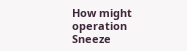How might operation Sneeze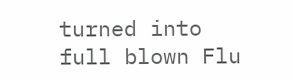turned into full blown Flu